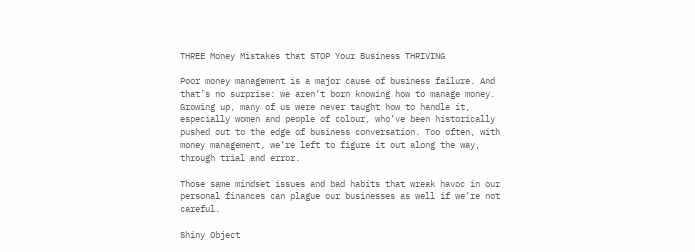THREE Money Mistakes that STOP Your Business THRIVING

Poor money management is a major cause of business failure. And that’s no surprise: we aren’t born knowing how to manage money. Growing up, many of us were never taught how to handle it, especially women and people of colour, who’ve been historically pushed out to the edge of business conversation. Too often, with money management, we’re left to figure it out along the way, through trial and error.

Those same mindset issues and bad habits that wreak havoc in our personal finances can plague our businesses as well if we’re not careful.

Shiny Object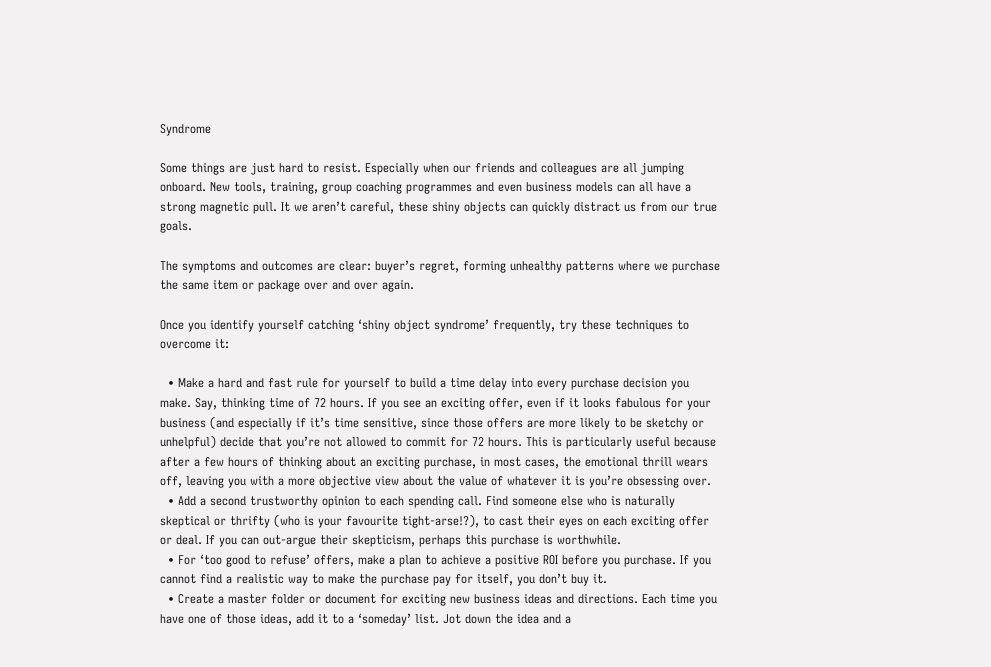Syndrome

Some things are just hard to resist. Especially when our friends and colleagues are all jumping onboard. New tools, training, group coaching programmes and even business models can all have a strong magnetic pull. It we aren’t careful, these shiny objects can quickly distract us from our true goals.

The symptoms and outcomes are clear: buyer’s regret, forming unhealthy patterns where we purchase the same item or package over and over again.

Once you identify yourself catching ‘shiny object syndrome’ frequently, try these techniques to overcome it:

  • Make a hard and fast rule for yourself to build a time delay into every purchase decision you make. Say, thinking time of 72 hours. If you see an exciting offer, even if it looks fabulous for your business (and especially if it’s time sensitive, since those offers are more likely to be sketchy or unhelpful) decide that you’re not allowed to commit for 72 hours. This is particularly useful because after a few hours of thinking about an exciting purchase, in most cases, the emotional thrill wears off, leaving you with a more objective view about the value of whatever it is you’re obsessing over.
  • Add a second trustworthy opinion to each spending call. Find someone else who is naturally skeptical or thrifty (who is your favourite tight-arse!?), to cast their eyes on each exciting offer or deal. If you can out-argue their skepticism, perhaps this purchase is worthwhile.
  • For ‘too good to refuse’ offers, make a plan to achieve a positive ROI before you purchase. If you cannot find a realistic way to make the purchase pay for itself, you don’t buy it.
  • Create a master folder or document for exciting new business ideas and directions. Each time you have one of those ideas, add it to a ‘someday’ list. Jot down the idea and a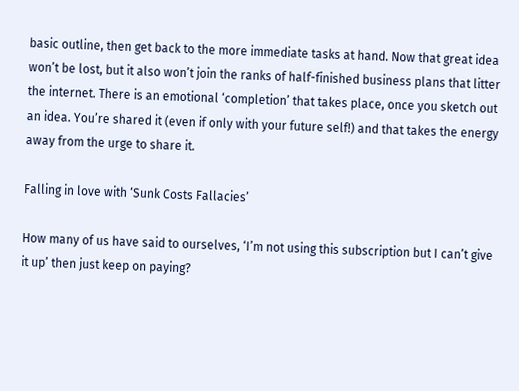basic outline, then get back to the more immediate tasks at hand. Now that great idea won’t be lost, but it also won’t join the ranks of half-finished business plans that litter the internet. There is an emotional ‘completion’ that takes place, once you sketch out an idea. You’re shared it (even if only with your future self!) and that takes the energy away from the urge to share it.

Falling in love with ‘Sunk Costs Fallacies’

How many of us have said to ourselves, ‘I’m not using this subscription but I can’t give it up’ then just keep on paying?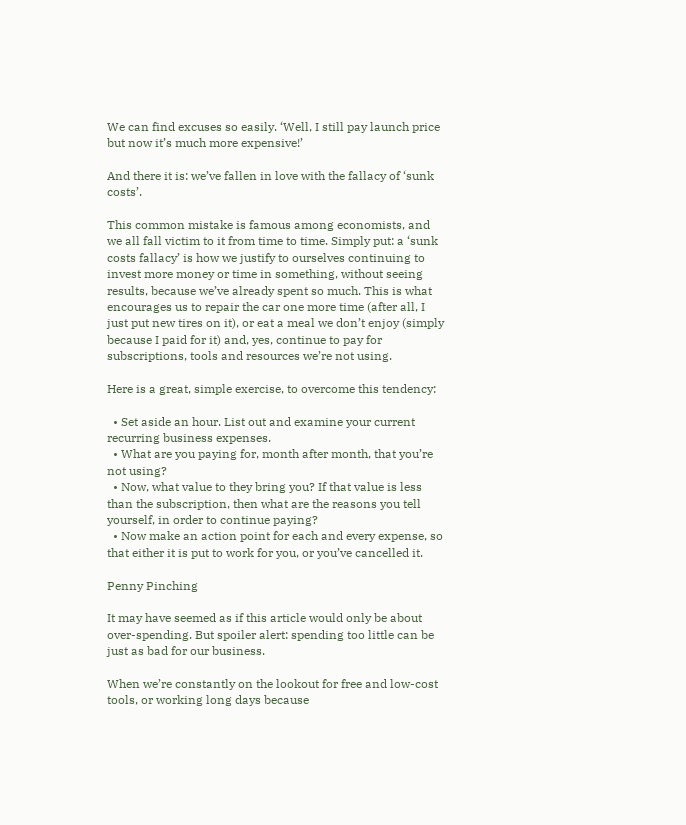We can find excuses so easily. ‘Well, I still pay launch price but now it’s much more expensive!’

And there it is: we’ve fallen in love with the fallacy of ‘sunk costs’.

This common mistake is famous among economists, and we all fall victim to it from time to time. Simply put: a ‘sunk costs fallacy’ is how we justify to ourselves continuing to invest more money or time in something, without seeing results, because we’ve already spent so much. This is what encourages us to repair the car one more time (after all, I just put new tires on it), or eat a meal we don’t enjoy (simply because I paid for it) and, yes, continue to pay for subscriptions, tools and resources we’re not using.

Here is a great, simple exercise, to overcome this tendency:

  • Set aside an hour. List out and examine your current recurring business expenses.
  • What are you paying for, month after month, that you’re not using?
  • Now, what value to they bring you? If that value is less than the subscription, then what are the reasons you tell yourself, in order to continue paying?
  • Now make an action point for each and every expense, so that either it is put to work for you, or you’ve cancelled it.

Penny Pinching

It may have seemed as if this article would only be about over-spending. But spoiler alert: spending too little can be just as bad for our business.

When we’re constantly on the lookout for free and low-cost tools, or working long days because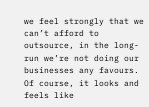we feel strongly that we can’t afford to outsource, in the long-run we’re not doing our businesses any favours. Of course, it looks and feels like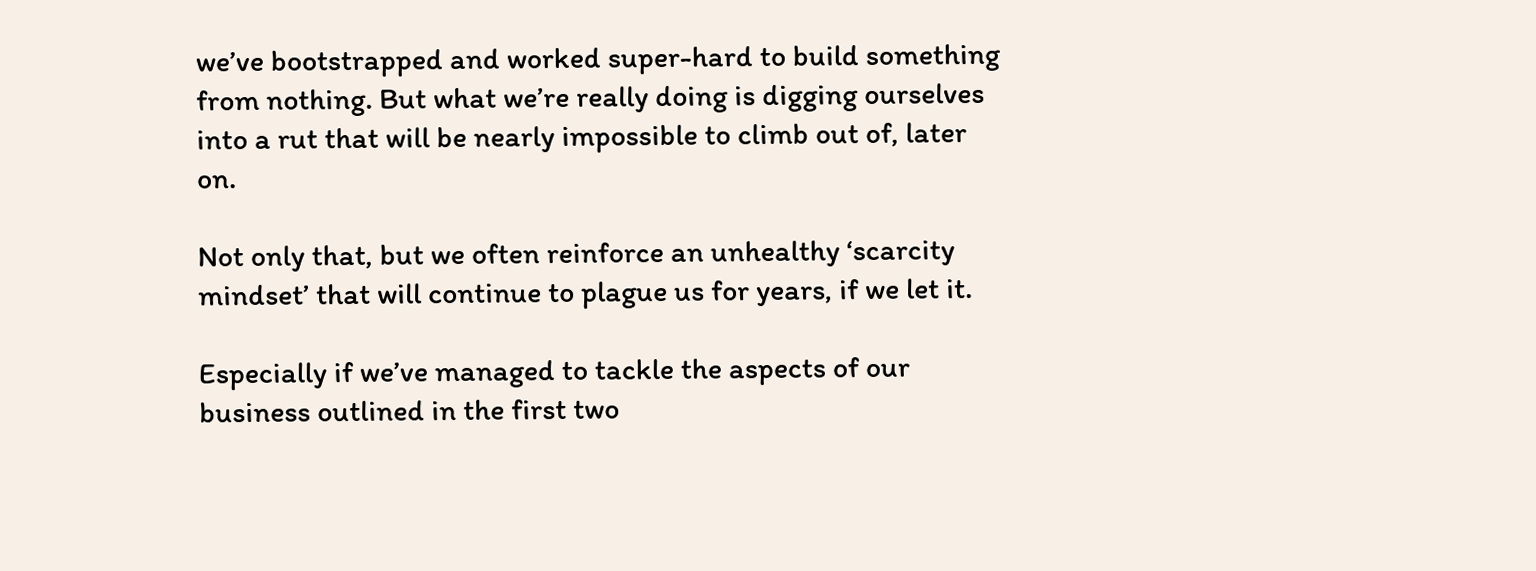we’ve bootstrapped and worked super-hard to build something from nothing. But what we’re really doing is digging ourselves into a rut that will be nearly impossible to climb out of, later on.

Not only that, but we often reinforce an unhealthy ‘scarcity mindset’ that will continue to plague us for years, if we let it.

Especially if we’ve managed to tackle the aspects of our business outlined in the first two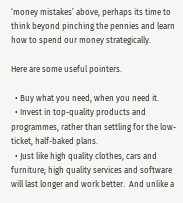‘money mistakes’ above, perhaps its time to think beyond pinching the pennies and learn how to spend our money strategically.

Here are some useful pointers.

  • Buy what you need, when you need it.
  • Invest in top-quality products and programmes, rather than settling for the low-ticket, half-baked plans.
  • Just like high quality clothes, cars and furniture; high quality services and software will last longer and work better.  And unlike a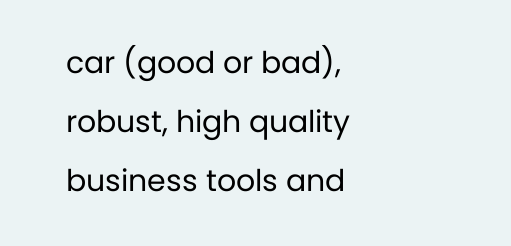car (good or bad), robust, high quality business tools and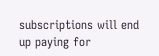subscriptions will end up paying for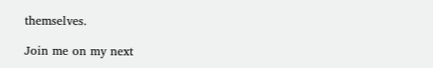themselves.

Join me on my next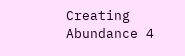Creating Abundance 4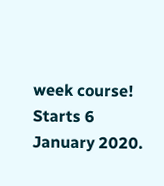week course! Starts 6 January 2020.